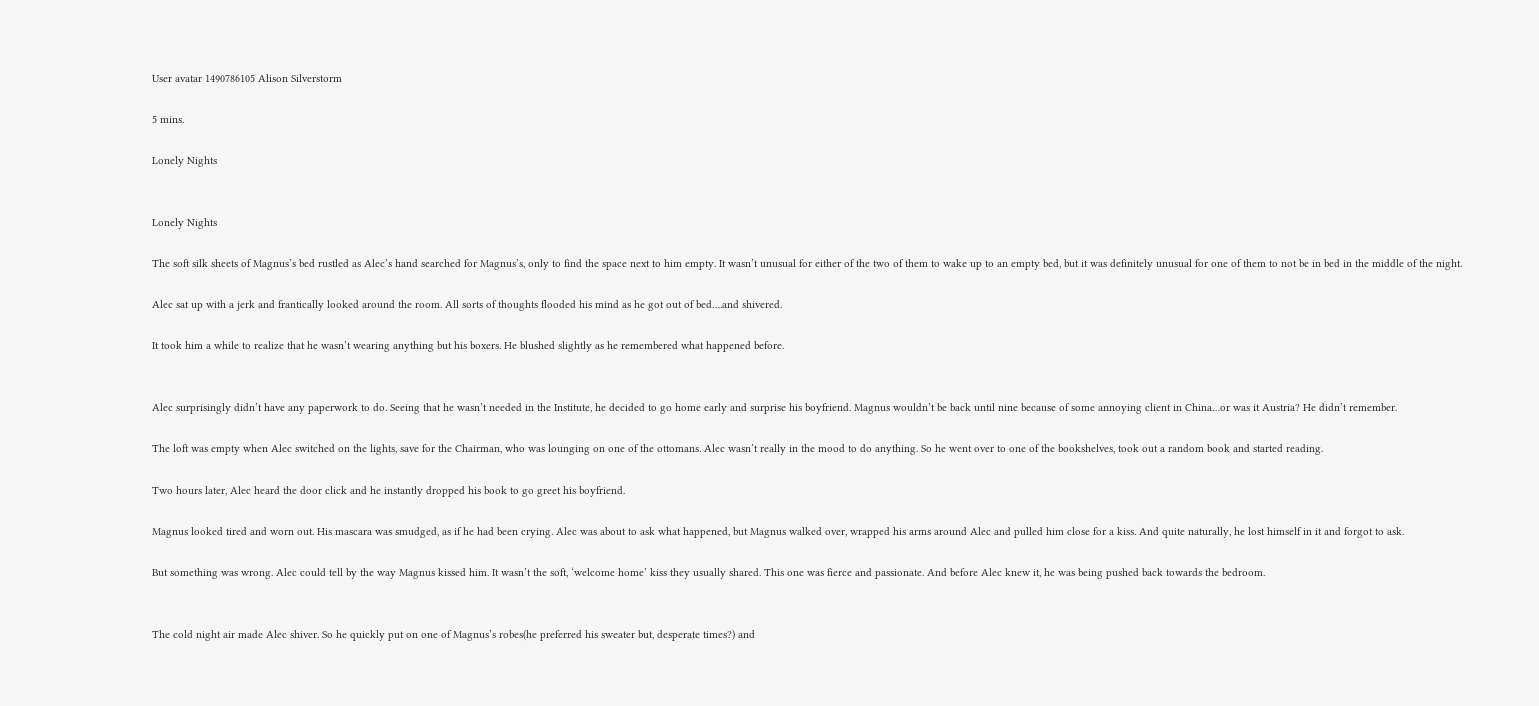User avatar 1490786105 Alison Silverstorm

5 mins.

Lonely Nights


Lonely Nights

The soft silk sheets of Magnus’s bed rustled as Alec’s hand searched for Magnus’s, only to find the space next to him empty. It wasn’t unusual for either of the two of them to wake up to an empty bed, but it was definitely unusual for one of them to not be in bed in the middle of the night.

Alec sat up with a jerk and frantically looked around the room. All sorts of thoughts flooded his mind as he got out of bed….and shivered.

It took him a while to realize that he wasn’t wearing anything but his boxers. He blushed slightly as he remembered what happened before.


Alec surprisingly didn’t have any paperwork to do. Seeing that he wasn’t needed in the Institute, he decided to go home early and surprise his boyfriend. Magnus wouldn’t be back until nine because of some annoying client in China…or was it Austria? He didn’t remember.

The loft was empty when Alec switched on the lights, save for the Chairman, who was lounging on one of the ottomans. Alec wasn’t really in the mood to do anything. So he went over to one of the bookshelves, took out a random book and started reading.

Two hours later, Alec heard the door click and he instantly dropped his book to go greet his boyfriend.

Magnus looked tired and worn out. His mascara was smudged, as if he had been crying. Alec was about to ask what happened, but Magnus walked over, wrapped his arms around Alec and pulled him close for a kiss. And quite naturally, he lost himself in it and forgot to ask.

But something was wrong. Alec could tell by the way Magnus kissed him. It wasn’t the soft, ‘welcome home’ kiss they usually shared. This one was fierce and passionate. And before Alec knew it, he was being pushed back towards the bedroom.


The cold night air made Alec shiver. So he quickly put on one of Magnus’s robes(he preferred his sweater but, desperate times?) and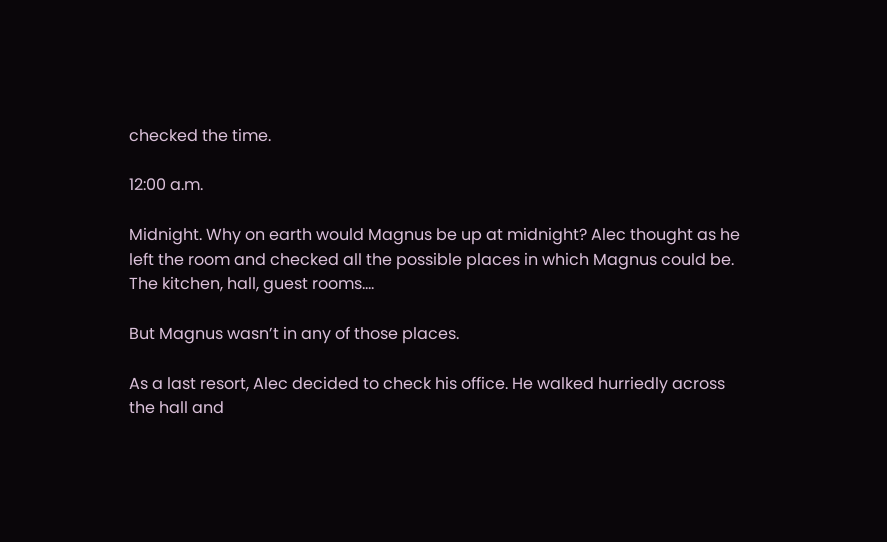checked the time.

12:00 a.m.

Midnight. Why on earth would Magnus be up at midnight? Alec thought as he left the room and checked all the possible places in which Magnus could be. The kitchen, hall, guest rooms….

But Magnus wasn’t in any of those places.

As a last resort, Alec decided to check his office. He walked hurriedly across the hall and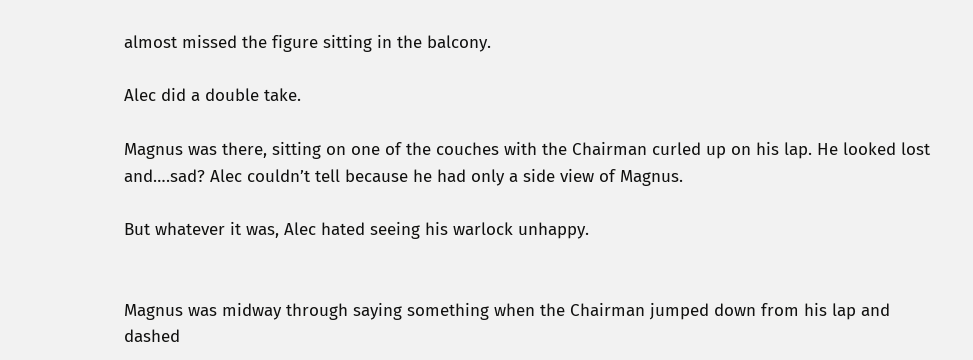almost missed the figure sitting in the balcony.

Alec did a double take.

Magnus was there, sitting on one of the couches with the Chairman curled up on his lap. He looked lost and….sad? Alec couldn’t tell because he had only a side view of Magnus.

But whatever it was, Alec hated seeing his warlock unhappy.


Magnus was midway through saying something when the Chairman jumped down from his lap and dashed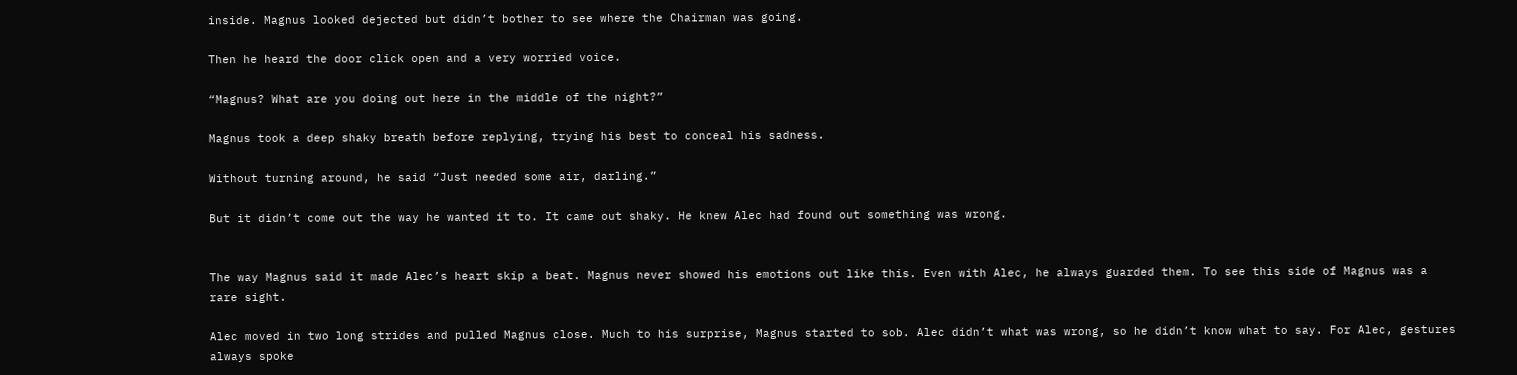inside. Magnus looked dejected but didn’t bother to see where the Chairman was going.

Then he heard the door click open and a very worried voice.

“Magnus? What are you doing out here in the middle of the night?”

Magnus took a deep shaky breath before replying, trying his best to conceal his sadness.

Without turning around, he said “Just needed some air, darling.”

But it didn’t come out the way he wanted it to. It came out shaky. He knew Alec had found out something was wrong.


The way Magnus said it made Alec’s heart skip a beat. Magnus never showed his emotions out like this. Even with Alec, he always guarded them. To see this side of Magnus was a rare sight.

Alec moved in two long strides and pulled Magnus close. Much to his surprise, Magnus started to sob. Alec didn’t what was wrong, so he didn’t know what to say. For Alec, gestures always spoke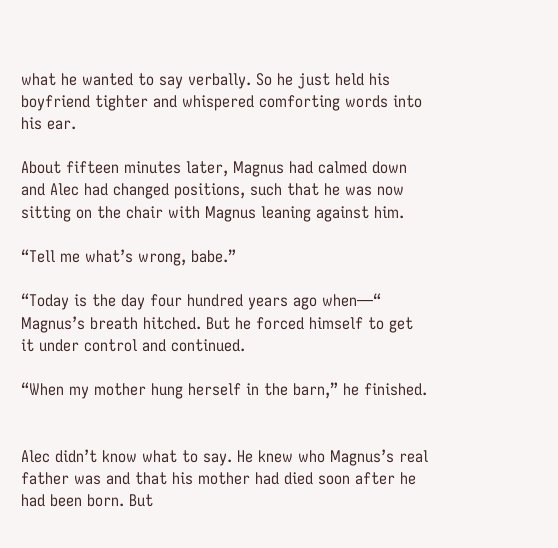what he wanted to say verbally. So he just held his boyfriend tighter and whispered comforting words into his ear.

About fifteen minutes later, Magnus had calmed down and Alec had changed positions, such that he was now sitting on the chair with Magnus leaning against him.

“Tell me what’s wrong, babe.”

“Today is the day four hundred years ago when—“ Magnus’s breath hitched. But he forced himself to get it under control and continued.

“When my mother hung herself in the barn,” he finished.


Alec didn’t know what to say. He knew who Magnus’s real father was and that his mother had died soon after he had been born. But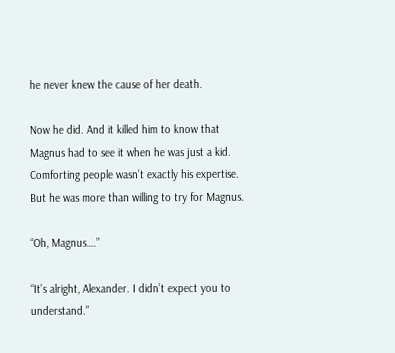he never knew the cause of her death.

Now he did. And it killed him to know that Magnus had to see it when he was just a kid. Comforting people wasn’t exactly his expertise. But he was more than willing to try for Magnus.

“Oh, Magnus….”

“It’s alright, Alexander. I didn’t expect you to understand.”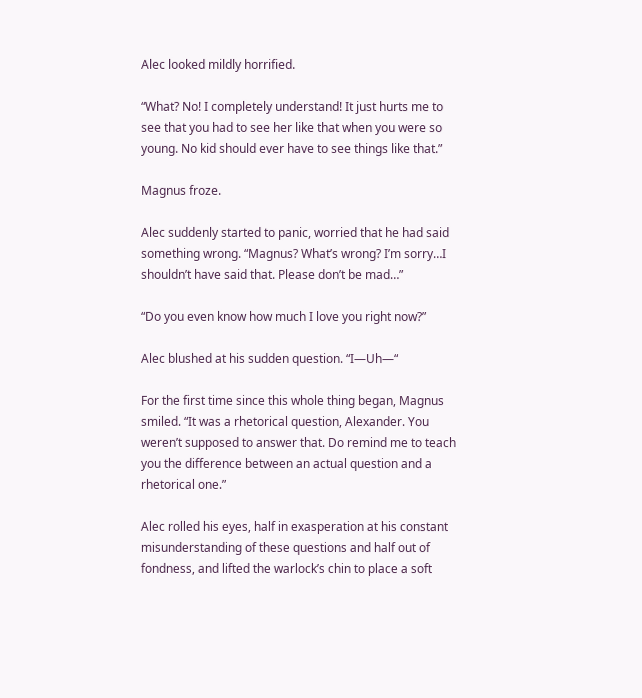Alec looked mildly horrified.

“What? No! I completely understand! It just hurts me to see that you had to see her like that when you were so young. No kid should ever have to see things like that.”

Magnus froze.

Alec suddenly started to panic, worried that he had said something wrong. “Magnus? What’s wrong? I’m sorry…I shouldn’t have said that. Please don’t be mad…”

“Do you even know how much I love you right now?”

Alec blushed at his sudden question. “I—Uh—“

For the first time since this whole thing began, Magnus smiled. “It was a rhetorical question, Alexander. You weren’t supposed to answer that. Do remind me to teach you the difference between an actual question and a rhetorical one.”

Alec rolled his eyes, half in exasperation at his constant misunderstanding of these questions and half out of fondness, and lifted the warlock’s chin to place a soft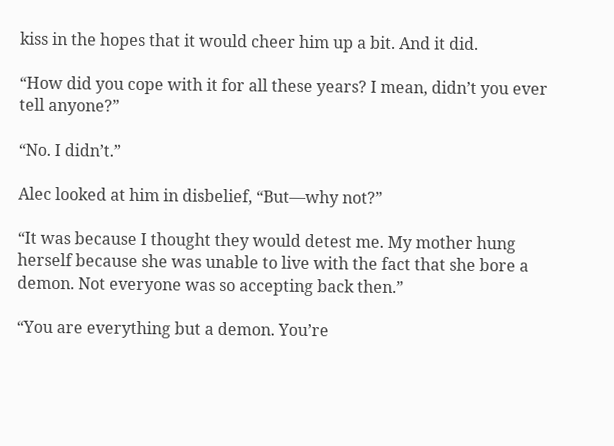kiss in the hopes that it would cheer him up a bit. And it did.

“How did you cope with it for all these years? I mean, didn’t you ever tell anyone?”

“No. I didn’t.”

Alec looked at him in disbelief, “But—why not?”

“It was because I thought they would detest me. My mother hung herself because she was unable to live with the fact that she bore a demon. Not everyone was so accepting back then.”

“You are everything but a demon. You’re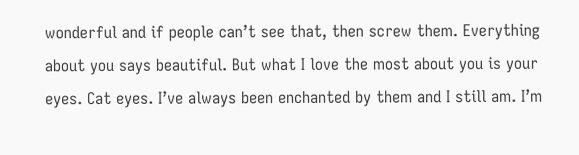wonderful and if people can’t see that, then screw them. Everything about you says beautiful. But what I love the most about you is your eyes. Cat eyes. I’ve always been enchanted by them and I still am. I’m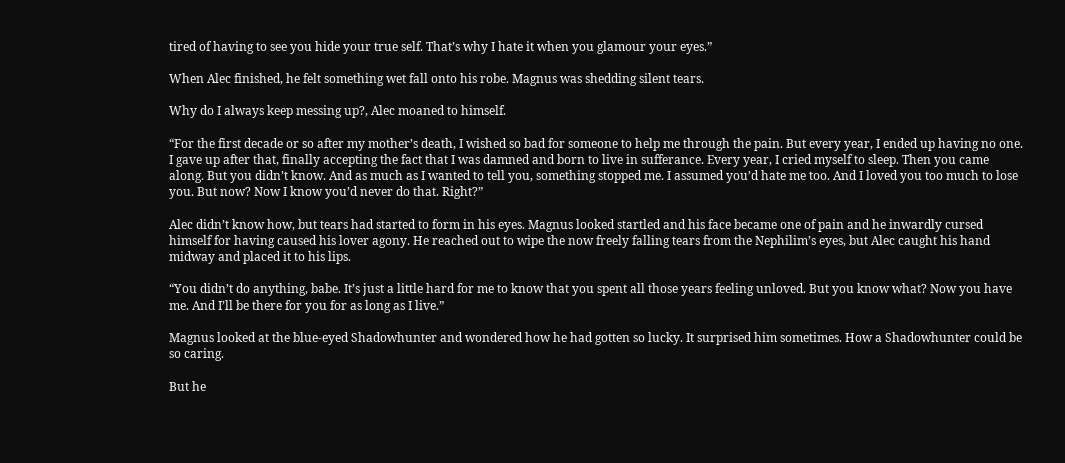tired of having to see you hide your true self. That’s why I hate it when you glamour your eyes.”

When Alec finished, he felt something wet fall onto his robe. Magnus was shedding silent tears.

Why do I always keep messing up?, Alec moaned to himself.

“For the first decade or so after my mother’s death, I wished so bad for someone to help me through the pain. But every year, I ended up having no one. I gave up after that, finally accepting the fact that I was damned and born to live in sufferance. Every year, I cried myself to sleep. Then you came along. But you didn’t know. And as much as I wanted to tell you, something stopped me. I assumed you’d hate me too. And I loved you too much to lose you. But now? Now I know you’d never do that. Right?”

Alec didn’t know how, but tears had started to form in his eyes. Magnus looked startled and his face became one of pain and he inwardly cursed himself for having caused his lover agony. He reached out to wipe the now freely falling tears from the Nephilim’s eyes, but Alec caught his hand midway and placed it to his lips.

“You didn’t do anything, babe. It’s just a little hard for me to know that you spent all those years feeling unloved. But you know what? Now you have me. And I’ll be there for you for as long as I live.”

Magnus looked at the blue-eyed Shadowhunter and wondered how he had gotten so lucky. It surprised him sometimes. How a Shadowhunter could be so caring.

But he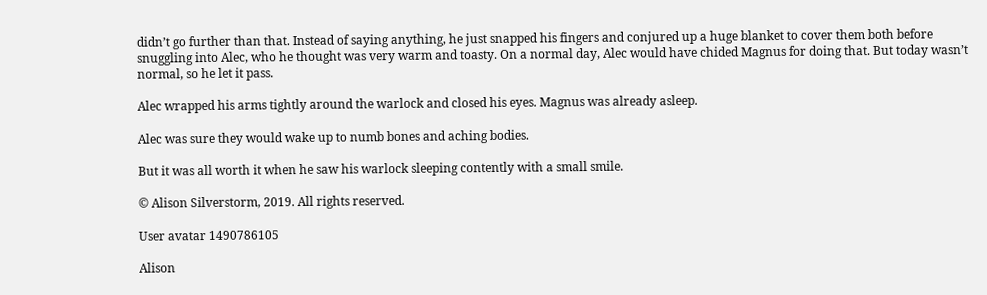didn’t go further than that. Instead of saying anything, he just snapped his fingers and conjured up a huge blanket to cover them both before snuggling into Alec, who he thought was very warm and toasty. On a normal day, Alec would have chided Magnus for doing that. But today wasn’t normal, so he let it pass.

Alec wrapped his arms tightly around the warlock and closed his eyes. Magnus was already asleep.

Alec was sure they would wake up to numb bones and aching bodies.

But it was all worth it when he saw his warlock sleeping contently with a small smile.

© Alison Silverstorm, 2019. All rights reserved.

User avatar 1490786105

Alison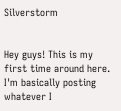Silverstorm


Hey guys! This is my first time around here. I'm basically posting whatever I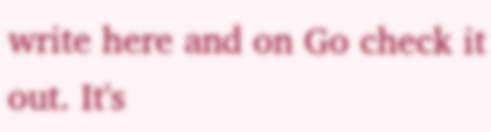write here and on Go check it out. It's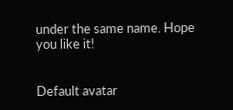under the same name. Hope you like it!


Default avatar